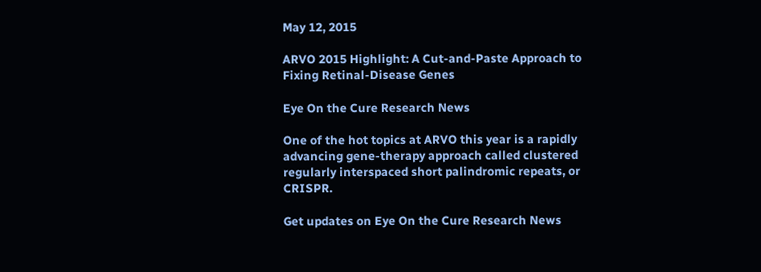May 12, 2015

ARVO 2015 Highlight: A Cut-and-Paste Approach to Fixing Retinal-Disease Genes

Eye On the Cure Research News

One of the hot topics at ARVO this year is a rapidly advancing gene-therapy approach called clustered regularly interspaced short palindromic repeats, or CRISPR.

Get updates on Eye On the Cure Research News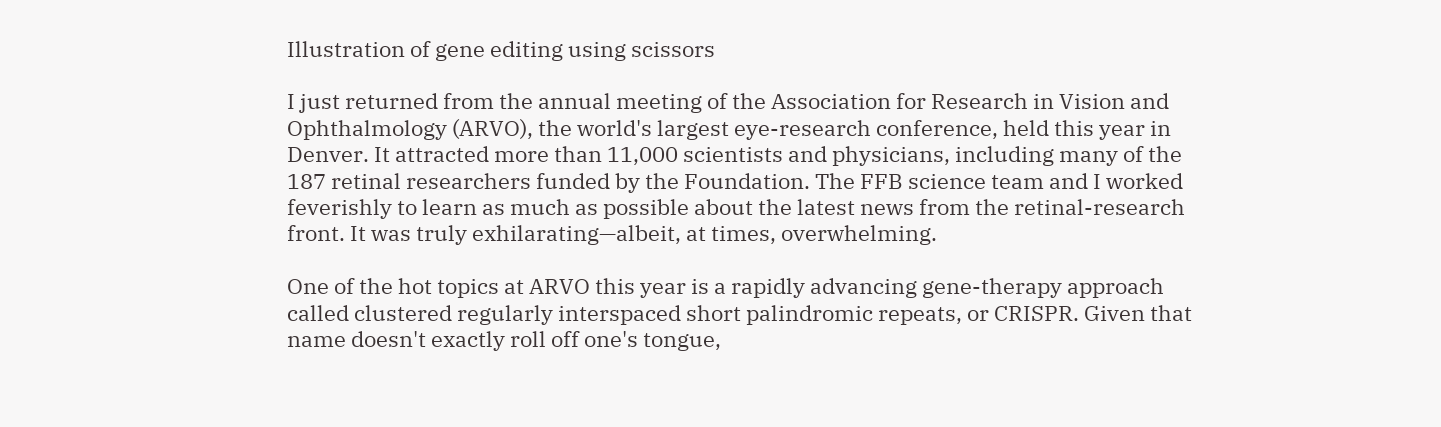Illustration of gene editing using scissors

I just returned from the annual meeting of the Association for Research in Vision and Ophthalmology (ARVO), the world's largest eye-research conference, held this year in Denver. It attracted more than 11,000 scientists and physicians, including many of the 187 retinal researchers funded by the Foundation. The FFB science team and I worked feverishly to learn as much as possible about the latest news from the retinal-research front. It was truly exhilarating—albeit, at times, overwhelming.

One of the hot topics at ARVO this year is a rapidly advancing gene-therapy approach called clustered regularly interspaced short palindromic repeats, or CRISPR. Given that name doesn't exactly roll off one's tongue,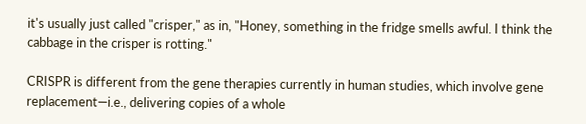it's usually just called "crisper," as in, "Honey, something in the fridge smells awful. I think the cabbage in the crisper is rotting."

CRISPR is different from the gene therapies currently in human studies, which involve gene replacement—i.e., delivering copies of a whole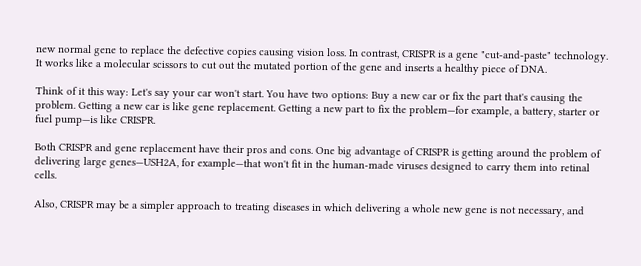new normal gene to replace the defective copies causing vision loss. In contrast, CRISPR is a gene "cut-and-paste" technology. It works like a molecular scissors to cut out the mutated portion of the gene and inserts a healthy piece of DNA.

Think of it this way: Let's say your car won't start. You have two options: Buy a new car or fix the part that's causing the problem. Getting a new car is like gene replacement. Getting a new part to fix the problem—for example, a battery, starter or fuel pump—is like CRISPR.

Both CRISPR and gene replacement have their pros and cons. One big advantage of CRISPR is getting around the problem of delivering large genes—USH2A, for example—that won't fit in the human-made viruses designed to carry them into retinal cells.

Also, CRISPR may be a simpler approach to treating diseases in which delivering a whole new gene is not necessary, and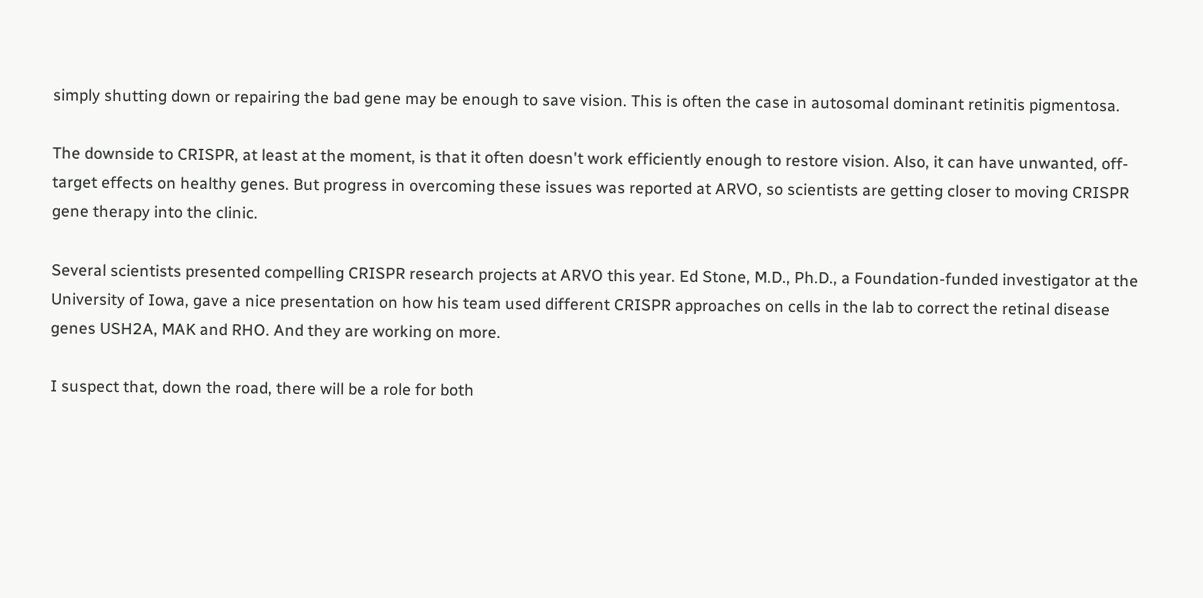simply shutting down or repairing the bad gene may be enough to save vision. This is often the case in autosomal dominant retinitis pigmentosa.

The downside to CRISPR, at least at the moment, is that it often doesn't work efficiently enough to restore vision. Also, it can have unwanted, off-target effects on healthy genes. But progress in overcoming these issues was reported at ARVO, so scientists are getting closer to moving CRISPR gene therapy into the clinic.

Several scientists presented compelling CRISPR research projects at ARVO this year. Ed Stone, M.D., Ph.D., a Foundation-funded investigator at the University of Iowa, gave a nice presentation on how his team used different CRISPR approaches on cells in the lab to correct the retinal disease genes USH2A, MAK and RHO. And they are working on more.

I suspect that, down the road, there will be a role for both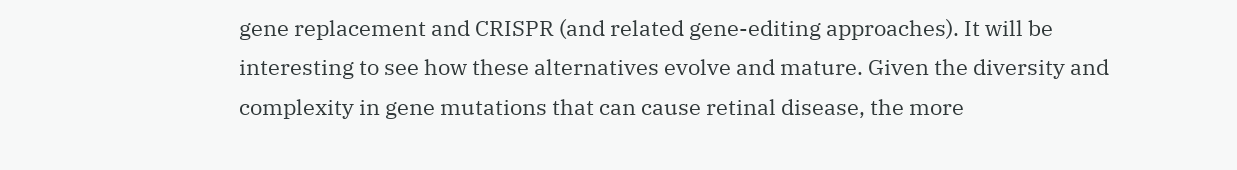gene replacement and CRISPR (and related gene-editing approaches). It will be interesting to see how these alternatives evolve and mature. Given the diversity and complexity in gene mutations that can cause retinal disease, the more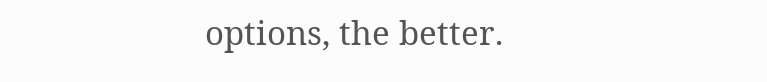options, the better.